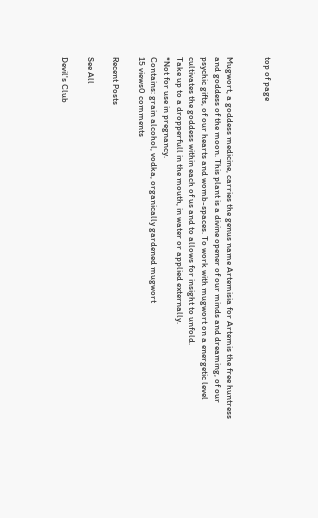top of page


Mugwort, a goddess medicine, carries the genus name Artemisia for Artemis the free huntress and goddess of the moon. This plant is a divine opener of our minds and dreaming, of our psychic gifts, of our hearts and womb-spaces. To work with mugwort on a energetic level cultivates the goddess within each of us and to allows for insight to unfold.
Take up to a dropperfull in the mouth, in water or applied externally.
*Not for use in pregnancy.
Contains: grain alcohol, vodka, organically gardened mugwort
15 views0 comments

Recent Posts

See All

Devil's Club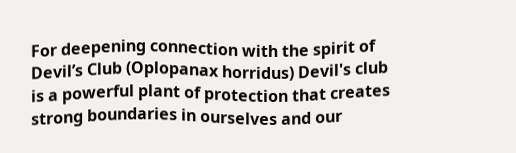For deepening connection with the spirit of Devil’s Club (Oplopanax horridus) Devil's club is a powerful plant of protection that creates strong boundaries in ourselves and our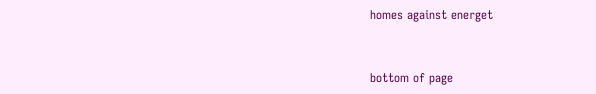homes against energet


bottom of page